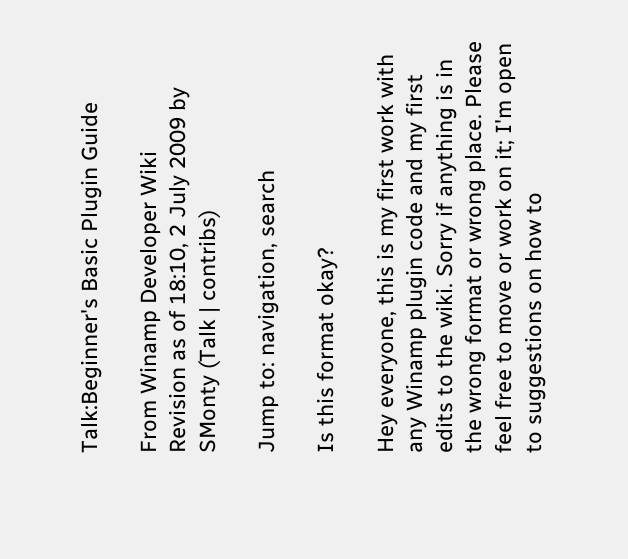Talk:Beginner's Basic Plugin Guide

From Winamp Developer Wiki
Revision as of 18:10, 2 July 2009 by SMonty (Talk | contribs)

Jump to: navigation, search

Is this format okay?

Hey everyone, this is my first work with any Winamp plugin code and my first edits to the wiki. Sorry if anything is in the wrong format or wrong place. Please feel free to move or work on it; I'm open to suggestions on how to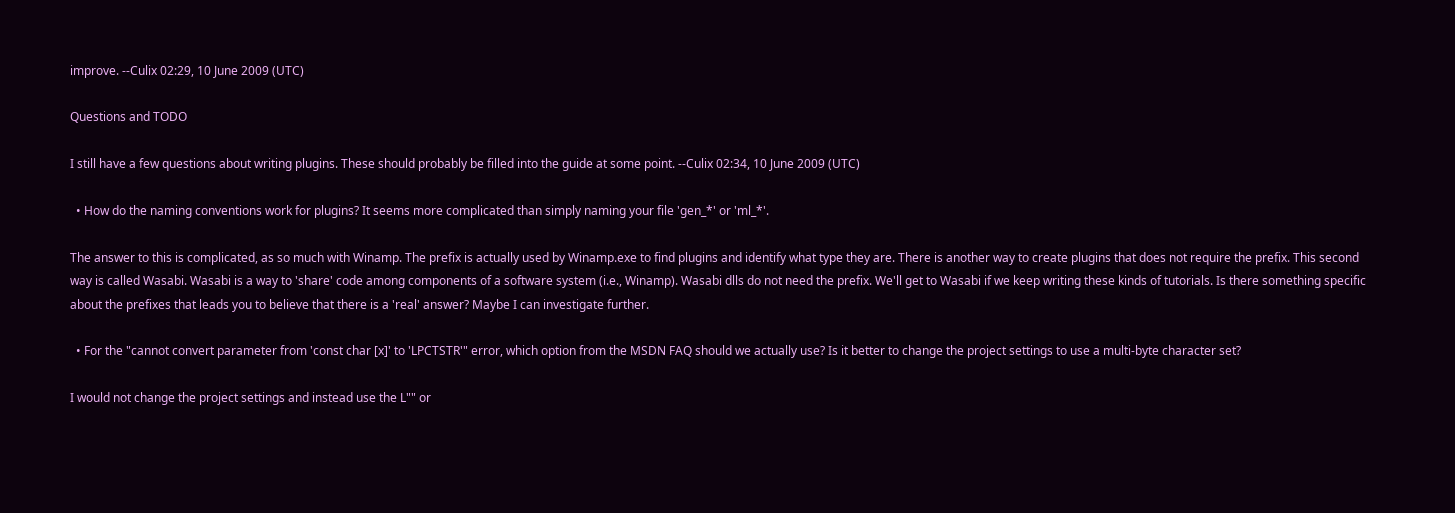improve. --Culix 02:29, 10 June 2009 (UTC)

Questions and TODO

I still have a few questions about writing plugins. These should probably be filled into the guide at some point. --Culix 02:34, 10 June 2009 (UTC)

  • How do the naming conventions work for plugins? It seems more complicated than simply naming your file 'gen_*' or 'ml_*'.

The answer to this is complicated, as so much with Winamp. The prefix is actually used by Winamp.exe to find plugins and identify what type they are. There is another way to create plugins that does not require the prefix. This second way is called Wasabi. Wasabi is a way to 'share' code among components of a software system (i.e., Winamp). Wasabi dlls do not need the prefix. We'll get to Wasabi if we keep writing these kinds of tutorials. Is there something specific about the prefixes that leads you to believe that there is a 'real' answer? Maybe I can investigate further.

  • For the "cannot convert parameter from 'const char [x]' to 'LPCTSTR'" error, which option from the MSDN FAQ should we actually use? Is it better to change the project settings to use a multi-byte character set?

I would not change the project settings and instead use the L"" or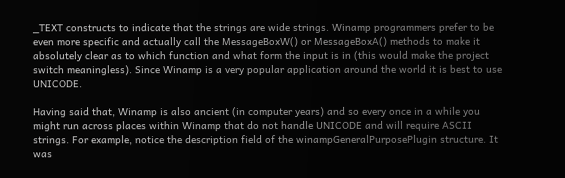_TEXT constructs to indicate that the strings are wide strings. Winamp programmers prefer to be even more specific and actually call the MessageBoxW() or MessageBoxA() methods to make it absolutely clear as to which function and what form the input is in (this would make the project switch meaningless). Since Winamp is a very popular application around the world it is best to use UNICODE.

Having said that, Winamp is also ancient (in computer years) and so every once in a while you might run across places within Winamp that do not handle UNICODE and will require ASCII strings. For example, notice the description field of the winampGeneralPurposePlugin structure. It was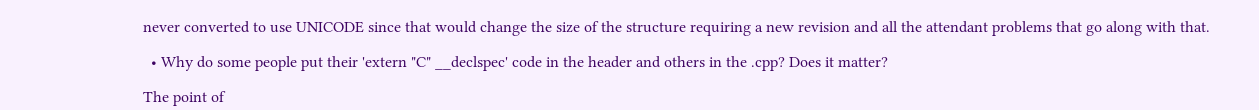never converted to use UNICODE since that would change the size of the structure requiring a new revision and all the attendant problems that go along with that.

  • Why do some people put their 'extern "C" __declspec' code in the header and others in the .cpp? Does it matter?

The point of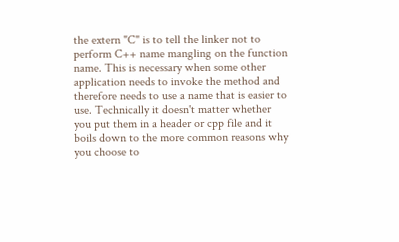the extern "C" is to tell the linker not to perform C++ name mangling on the function name. This is necessary when some other application needs to invoke the method and therefore needs to use a name that is easier to use. Technically it doesn't matter whether you put them in a header or cpp file and it boils down to the more common reasons why you choose to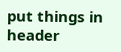put things in header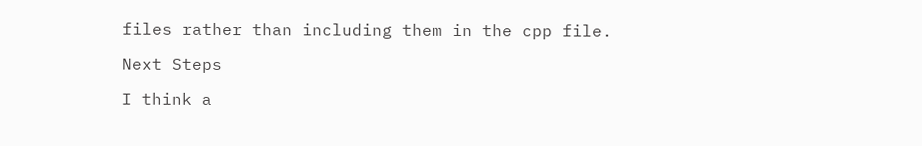files rather than including them in the cpp file.

Next Steps

I think a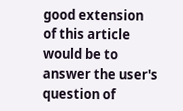good extension of this article would be to answer the user's question of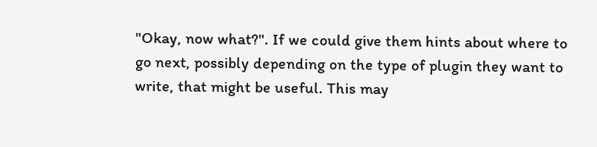"Okay, now what?". If we could give them hints about where to go next, possibly depending on the type of plugin they want to write, that might be useful. This may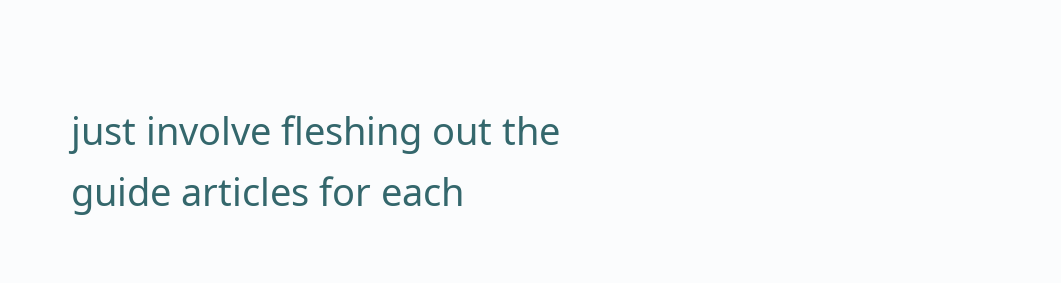just involve fleshing out the guide articles for each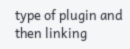type of plugin and then linking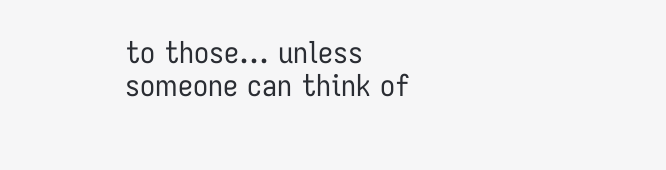to those... unless someone can think of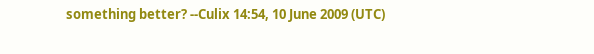something better? --Culix 14:54, 10 June 2009 (UTC)